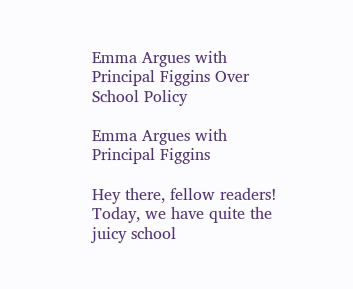Emma Argues with Principal Figgins Over School Policy

Emma Argues with Principal Figgins

Hey there, fellow readers! Today, we have quite the juicy school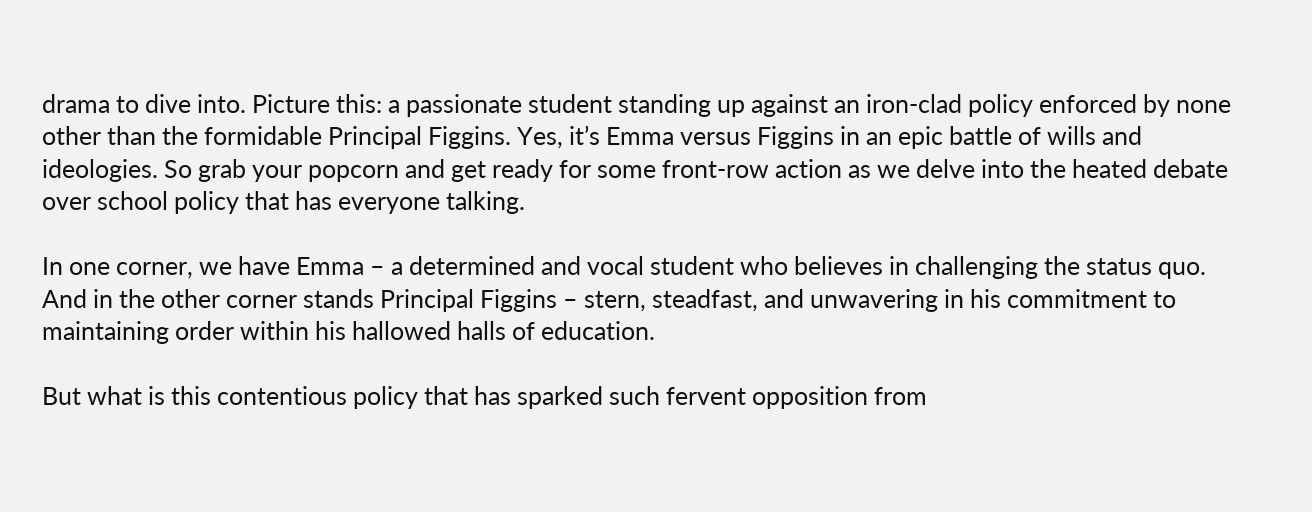drama to dive into. Picture this: a passionate student standing up against an iron-clad policy enforced by none other than the formidable Principal Figgins. Yes, it’s Emma versus Figgins in an epic battle of wills and ideologies. So grab your popcorn and get ready for some front-row action as we delve into the heated debate over school policy that has everyone talking.

In one corner, we have Emma – a determined and vocal student who believes in challenging the status quo. And in the other corner stands Principal Figgins – stern, steadfast, and unwavering in his commitment to maintaining order within his hallowed halls of education.

But what is this contentious policy that has sparked such fervent opposition from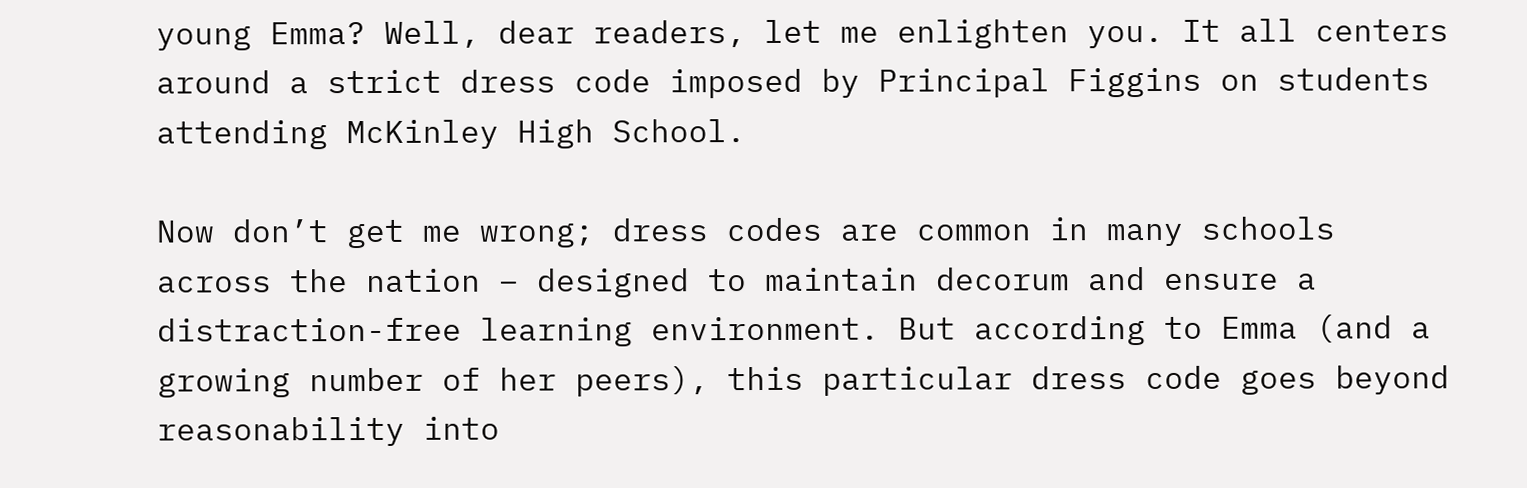young Emma? Well, dear readers, let me enlighten you. It all centers around a strict dress code imposed by Principal Figgins on students attending McKinley High School.

Now don’t get me wrong; dress codes are common in many schools across the nation – designed to maintain decorum and ensure a distraction-free learning environment. But according to Emma (and a growing number of her peers), this particular dress code goes beyond reasonability into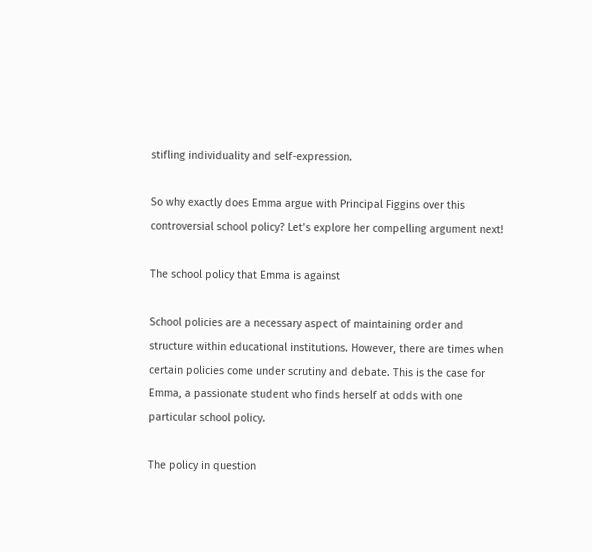stifling individuality and self-expression.

So why exactly does Emma argue with Principal Figgins over this controversial school policy? Let’s explore her compelling argument next!

The school policy that Emma is against

School policies are a necessary aspect of maintaining order and structure within educational institutions. However, there are times when certain policies come under scrutiny and debate. This is the case for Emma, a passionate student who finds herself at odds with one particular school policy.

The policy in question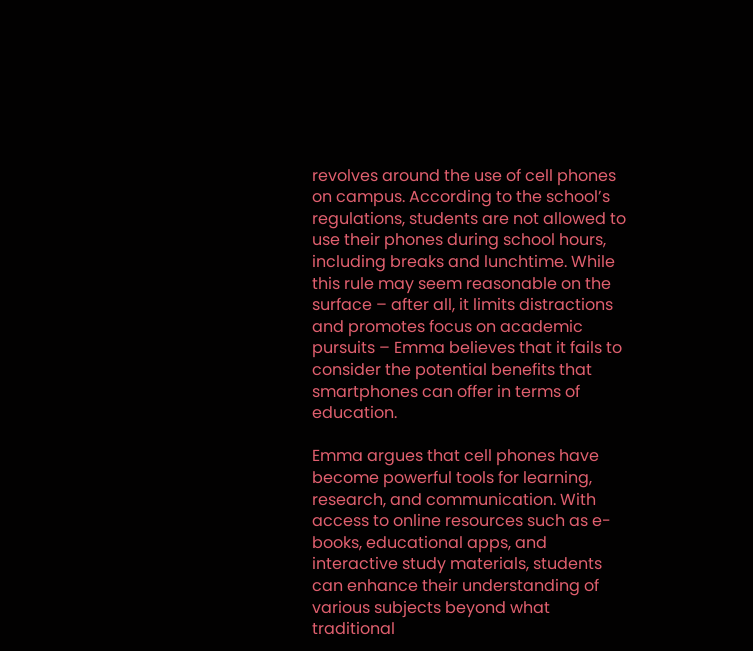revolves around the use of cell phones on campus. According to the school’s regulations, students are not allowed to use their phones during school hours, including breaks and lunchtime. While this rule may seem reasonable on the surface – after all, it limits distractions and promotes focus on academic pursuits – Emma believes that it fails to consider the potential benefits that smartphones can offer in terms of education.

Emma argues that cell phones have become powerful tools for learning, research, and communication. With access to online resources such as e-books, educational apps, and interactive study materials, students can enhance their understanding of various subjects beyond what traditional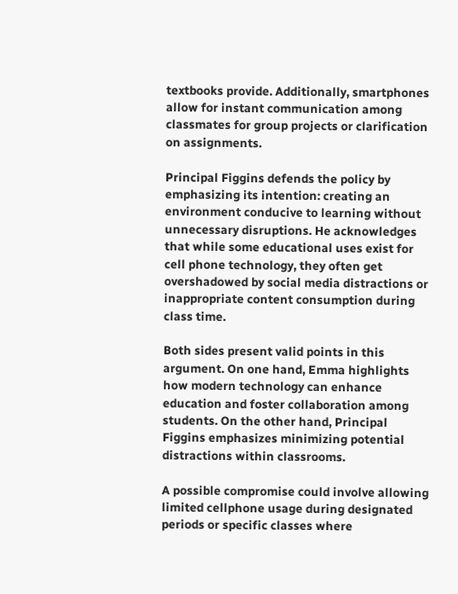textbooks provide. Additionally, smartphones allow for instant communication among classmates for group projects or clarification on assignments.

Principal Figgins defends the policy by emphasizing its intention: creating an environment conducive to learning without unnecessary disruptions. He acknowledges that while some educational uses exist for cell phone technology, they often get overshadowed by social media distractions or inappropriate content consumption during class time.

Both sides present valid points in this argument. On one hand, Emma highlights how modern technology can enhance education and foster collaboration among students. On the other hand, Principal Figgins emphasizes minimizing potential distractions within classrooms.

A possible compromise could involve allowing limited cellphone usage during designated periods or specific classes where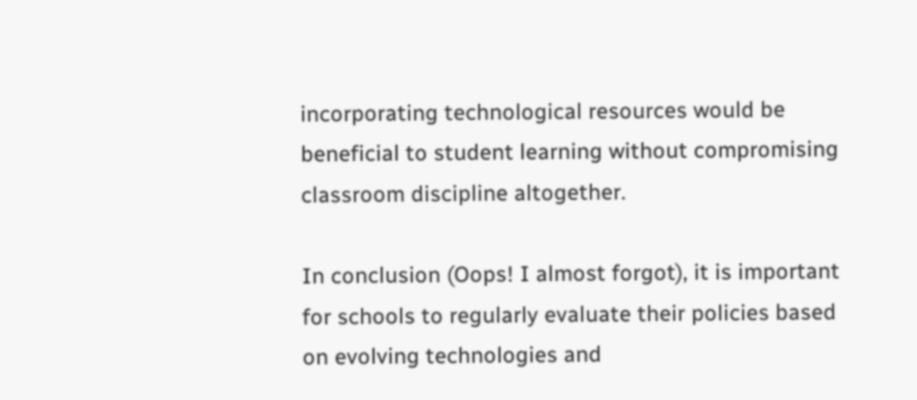incorporating technological resources would be beneficial to student learning without compromising classroom discipline altogether.

In conclusion (Oops! I almost forgot), it is important for schools to regularly evaluate their policies based on evolving technologies and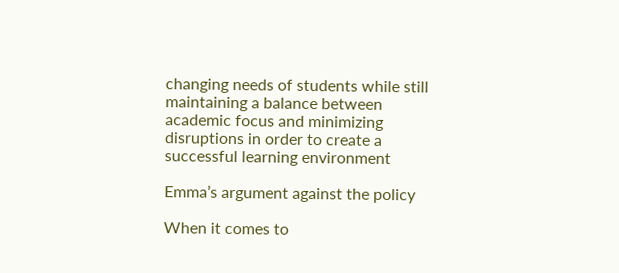changing needs of students while still maintaining a balance between academic focus and minimizing disruptions in order to create a successful learning environment

Emma’s argument against the policy

When it comes to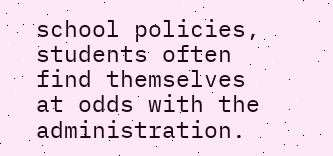school policies, students often find themselves at odds with the administration.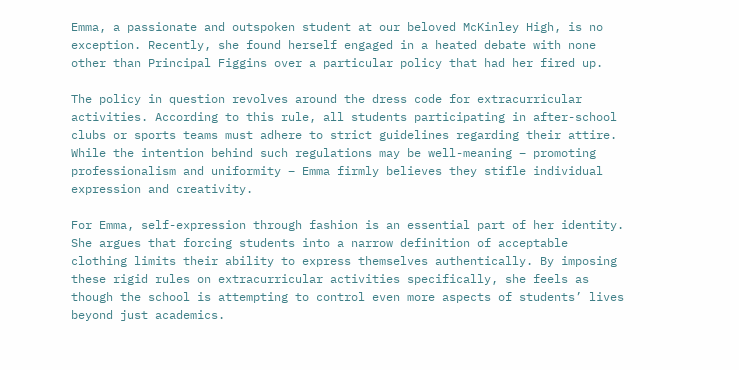Emma, a passionate and outspoken student at our beloved McKinley High, is no exception. Recently, she found herself engaged in a heated debate with none other than Principal Figgins over a particular policy that had her fired up.

The policy in question revolves around the dress code for extracurricular activities. According to this rule, all students participating in after-school clubs or sports teams must adhere to strict guidelines regarding their attire. While the intention behind such regulations may be well-meaning – promoting professionalism and uniformity – Emma firmly believes they stifle individual expression and creativity.

For Emma, self-expression through fashion is an essential part of her identity. She argues that forcing students into a narrow definition of acceptable clothing limits their ability to express themselves authentically. By imposing these rigid rules on extracurricular activities specifically, she feels as though the school is attempting to control even more aspects of students’ lives beyond just academics.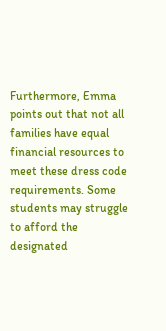Furthermore, Emma points out that not all families have equal financial resources to meet these dress code requirements. Some students may struggle to afford the designated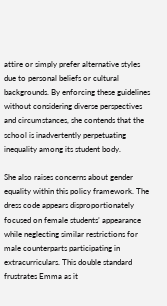attire or simply prefer alternative styles due to personal beliefs or cultural backgrounds. By enforcing these guidelines without considering diverse perspectives and circumstances, she contends that the school is inadvertently perpetuating inequality among its student body.

She also raises concerns about gender equality within this policy framework. The dress code appears disproportionately focused on female students’ appearance while neglecting similar restrictions for male counterparts participating in extracurriculars. This double standard frustrates Emma as it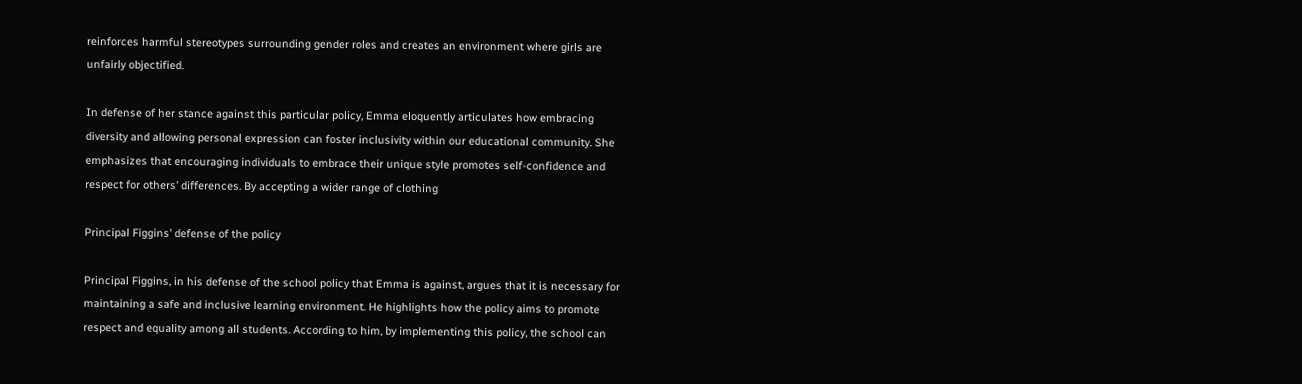reinforces harmful stereotypes surrounding gender roles and creates an environment where girls are unfairly objectified.

In defense of her stance against this particular policy, Emma eloquently articulates how embracing diversity and allowing personal expression can foster inclusivity within our educational community. She emphasizes that encouraging individuals to embrace their unique style promotes self-confidence and respect for others’ differences. By accepting a wider range of clothing

Principal Figgins’ defense of the policy

Principal Figgins, in his defense of the school policy that Emma is against, argues that it is necessary for maintaining a safe and inclusive learning environment. He highlights how the policy aims to promote respect and equality among all students. According to him, by implementing this policy, the school can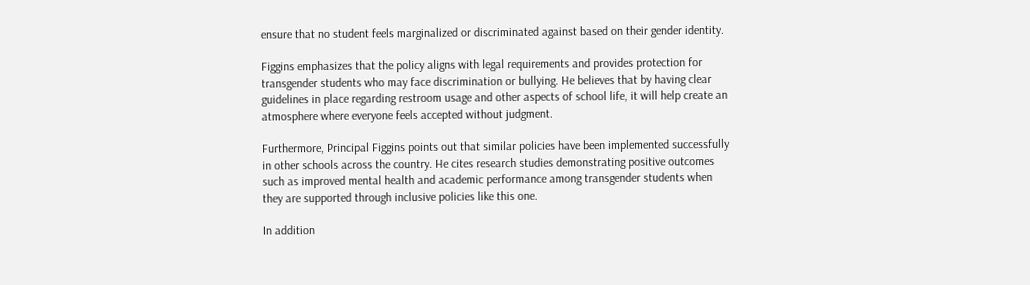ensure that no student feels marginalized or discriminated against based on their gender identity.

Figgins emphasizes that the policy aligns with legal requirements and provides protection for transgender students who may face discrimination or bullying. He believes that by having clear guidelines in place regarding restroom usage and other aspects of school life, it will help create an atmosphere where everyone feels accepted without judgment.

Furthermore, Principal Figgins points out that similar policies have been implemented successfully in other schools across the country. He cites research studies demonstrating positive outcomes such as improved mental health and academic performance among transgender students when they are supported through inclusive policies like this one.

In addition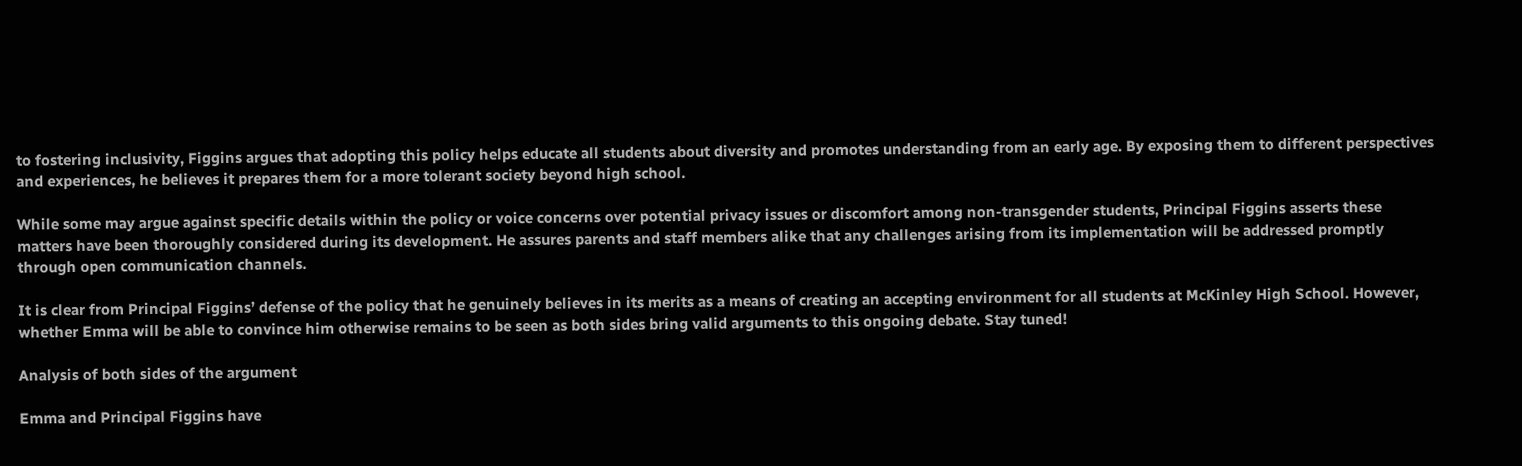to fostering inclusivity, Figgins argues that adopting this policy helps educate all students about diversity and promotes understanding from an early age. By exposing them to different perspectives and experiences, he believes it prepares them for a more tolerant society beyond high school.

While some may argue against specific details within the policy or voice concerns over potential privacy issues or discomfort among non-transgender students, Principal Figgins asserts these matters have been thoroughly considered during its development. He assures parents and staff members alike that any challenges arising from its implementation will be addressed promptly through open communication channels.

It is clear from Principal Figgins’ defense of the policy that he genuinely believes in its merits as a means of creating an accepting environment for all students at McKinley High School. However, whether Emma will be able to convince him otherwise remains to be seen as both sides bring valid arguments to this ongoing debate. Stay tuned!

Analysis of both sides of the argument

Emma and Principal Figgins have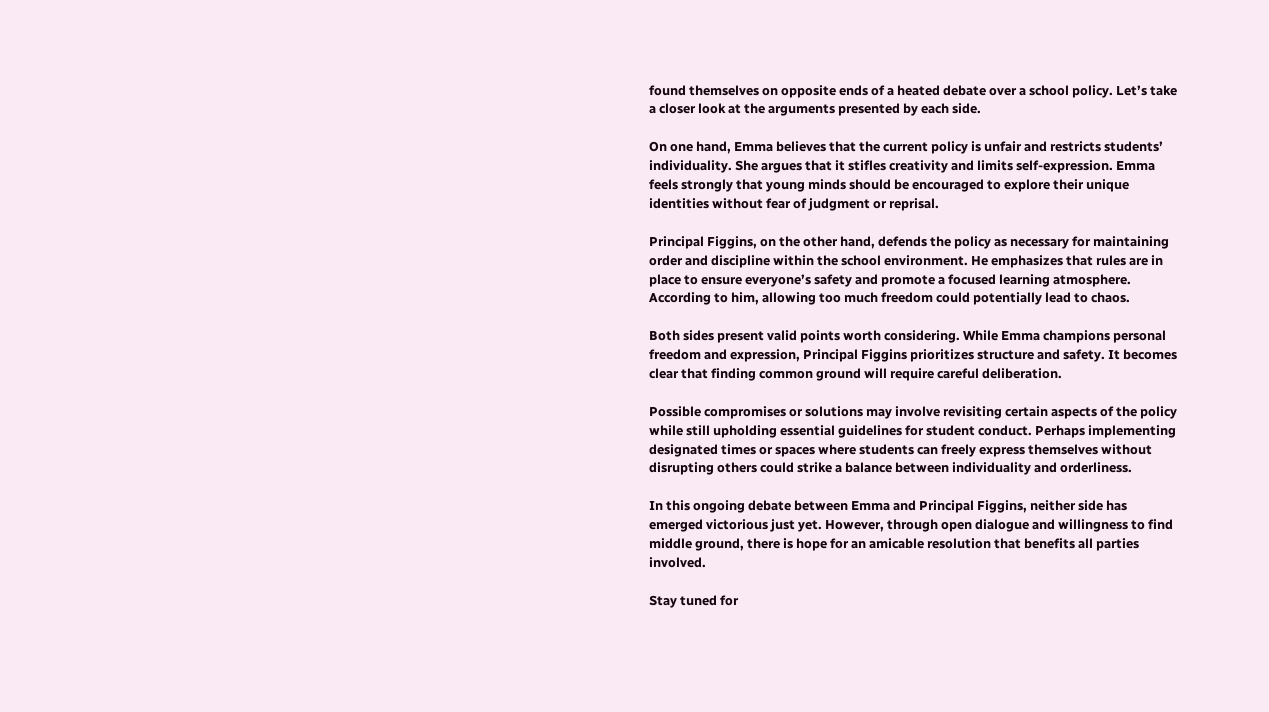found themselves on opposite ends of a heated debate over a school policy. Let’s take a closer look at the arguments presented by each side.

On one hand, Emma believes that the current policy is unfair and restricts students’ individuality. She argues that it stifles creativity and limits self-expression. Emma feels strongly that young minds should be encouraged to explore their unique identities without fear of judgment or reprisal.

Principal Figgins, on the other hand, defends the policy as necessary for maintaining order and discipline within the school environment. He emphasizes that rules are in place to ensure everyone’s safety and promote a focused learning atmosphere. According to him, allowing too much freedom could potentially lead to chaos.

Both sides present valid points worth considering. While Emma champions personal freedom and expression, Principal Figgins prioritizes structure and safety. It becomes clear that finding common ground will require careful deliberation.

Possible compromises or solutions may involve revisiting certain aspects of the policy while still upholding essential guidelines for student conduct. Perhaps implementing designated times or spaces where students can freely express themselves without disrupting others could strike a balance between individuality and orderliness.

In this ongoing debate between Emma and Principal Figgins, neither side has emerged victorious just yet. However, through open dialogue and willingness to find middle ground, there is hope for an amicable resolution that benefits all parties involved.

Stay tuned for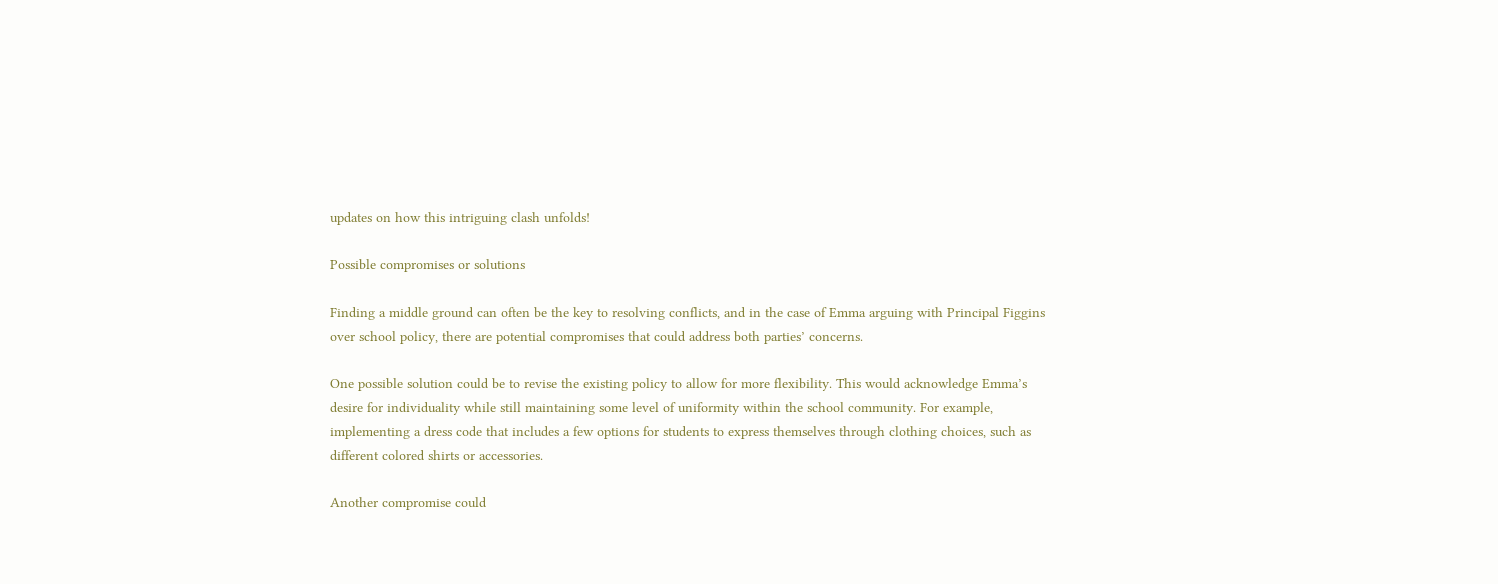updates on how this intriguing clash unfolds!

Possible compromises or solutions

Finding a middle ground can often be the key to resolving conflicts, and in the case of Emma arguing with Principal Figgins over school policy, there are potential compromises that could address both parties’ concerns.

One possible solution could be to revise the existing policy to allow for more flexibility. This would acknowledge Emma’s desire for individuality while still maintaining some level of uniformity within the school community. For example, implementing a dress code that includes a few options for students to express themselves through clothing choices, such as different colored shirts or accessories.

Another compromise could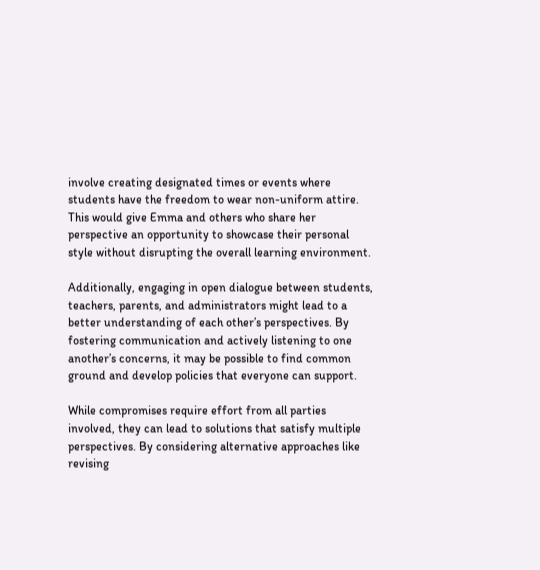involve creating designated times or events where students have the freedom to wear non-uniform attire. This would give Emma and others who share her perspective an opportunity to showcase their personal style without disrupting the overall learning environment.

Additionally, engaging in open dialogue between students, teachers, parents, and administrators might lead to a better understanding of each other’s perspectives. By fostering communication and actively listening to one another’s concerns, it may be possible to find common ground and develop policies that everyone can support.

While compromises require effort from all parties involved, they can lead to solutions that satisfy multiple perspectives. By considering alternative approaches like revising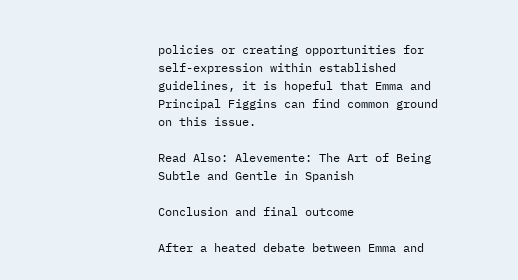policies or creating opportunities for self-expression within established guidelines, it is hopeful that Emma and Principal Figgins can find common ground on this issue.

Read Also: Alevemente: The Art of Being Subtle and Gentle in Spanish

Conclusion and final outcome

After a heated debate between Emma and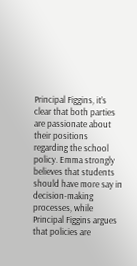Principal Figgins, it’s clear that both parties are passionate about their positions regarding the school policy. Emma strongly believes that students should have more say in decision-making processes, while Principal Figgins argues that policies are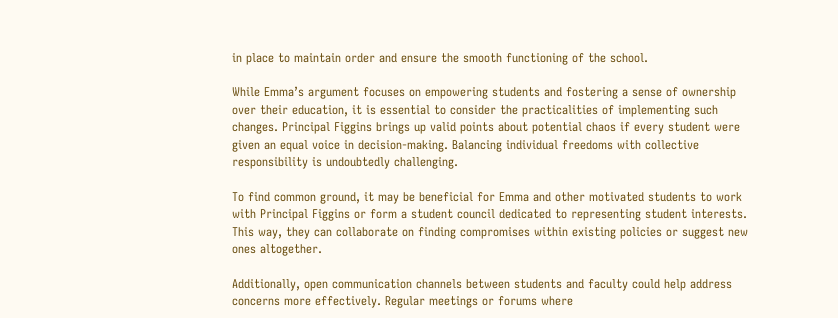in place to maintain order and ensure the smooth functioning of the school.

While Emma’s argument focuses on empowering students and fostering a sense of ownership over their education, it is essential to consider the practicalities of implementing such changes. Principal Figgins brings up valid points about potential chaos if every student were given an equal voice in decision-making. Balancing individual freedoms with collective responsibility is undoubtedly challenging.

To find common ground, it may be beneficial for Emma and other motivated students to work with Principal Figgins or form a student council dedicated to representing student interests. This way, they can collaborate on finding compromises within existing policies or suggest new ones altogether.

Additionally, open communication channels between students and faculty could help address concerns more effectively. Regular meetings or forums where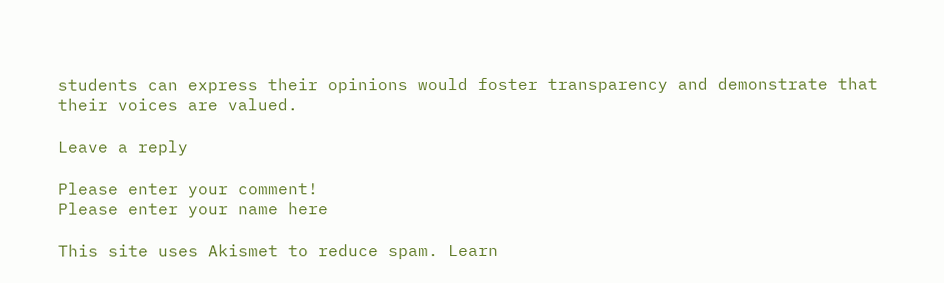students can express their opinions would foster transparency and demonstrate that their voices are valued.

Leave a reply

Please enter your comment!
Please enter your name here

This site uses Akismet to reduce spam. Learn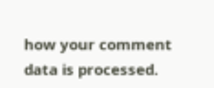how your comment data is processed.